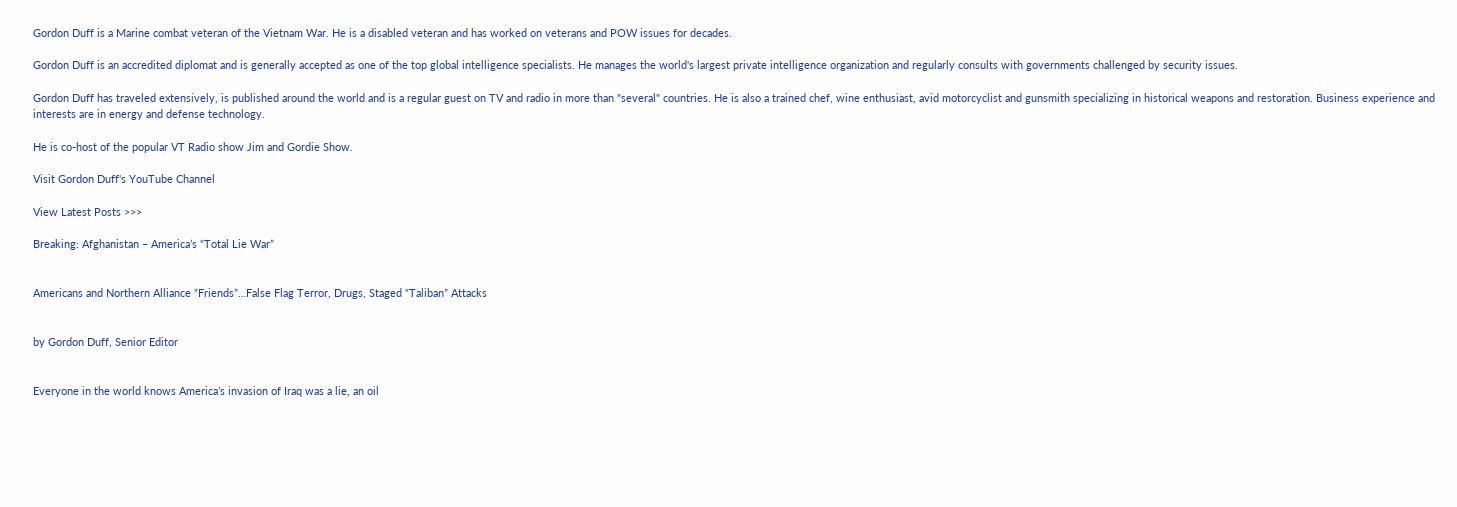Gordon Duff is a Marine combat veteran of the Vietnam War. He is a disabled veteran and has worked on veterans and POW issues for decades.

Gordon Duff is an accredited diplomat and is generally accepted as one of the top global intelligence specialists. He manages the world's largest private intelligence organization and regularly consults with governments challenged by security issues.

Gordon Duff has traveled extensively, is published around the world and is a regular guest on TV and radio in more than "several" countries. He is also a trained chef, wine enthusiast, avid motorcyclist and gunsmith specializing in historical weapons and restoration. Business experience and interests are in energy and defense technology.

He is co-host of the popular VT Radio show Jim and Gordie Show.

Visit Gordon Duff's YouTube Channel

View Latest Posts >>>

Breaking: Afghanistan – America’s “Total Lie War”


Americans and Northern Alliance “Friends”…False Flag Terror, Drugs, Staged “Taliban” Attacks


by Gordon Duff, Senior Editor


Everyone in the world knows America’s invasion of Iraq was a lie, an oil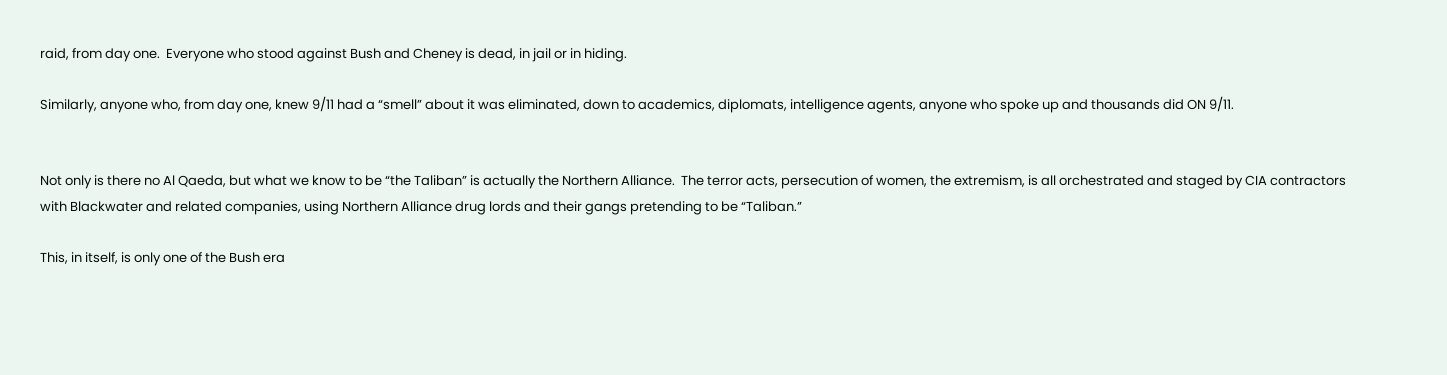raid, from day one.  Everyone who stood against Bush and Cheney is dead, in jail or in hiding.

Similarly, anyone who, from day one, knew 9/11 had a “smell” about it was eliminated, down to academics, diplomats, intelligence agents, anyone who spoke up and thousands did ON 9/11.


Not only is there no Al Qaeda, but what we know to be “the Taliban” is actually the Northern Alliance.  The terror acts, persecution of women, the extremism, is all orchestrated and staged by CIA contractors with Blackwater and related companies, using Northern Alliance drug lords and their gangs pretending to be “Taliban.”

This, in itself, is only one of the Bush era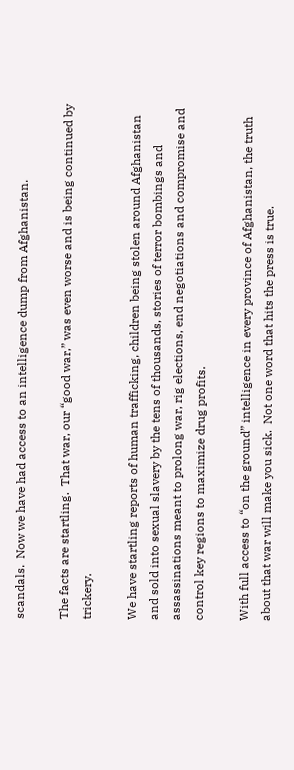scandals.  Now we have had access to an intelligence dump from Afghanistan.

The facts are startling.  That war, our “good war,” was even worse and is being continued by trickery.

We have startling reports of human trafficking, children being stolen around Afghanistan and sold into sexual slavery by the tens of thousands, stories of terror bombings and assassinations meant to prolong war, rig elections, end negotiations and compromise and control key regions to maximize drug profits.

With full access to “on the ground” intelligence in every province of Afghanistan, the truth about that war will make you sick.  Not one word that hits the press is true.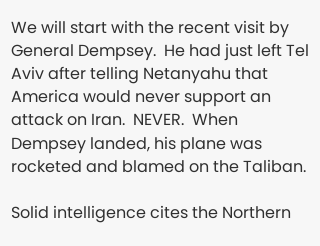We will start with the recent visit by General Dempsey.  He had just left Tel Aviv after telling Netanyahu that America would never support an attack on Iran.  NEVER.  When Dempsey landed, his plane was rocketed and blamed on the Taliban.

Solid intelligence cites the Northern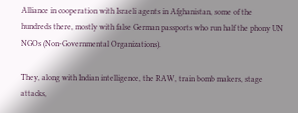Alliance in cooperation with Israeli agents in Afghanistan, some of the hundreds there, mostly with false German passports who run half the phony UN NGOs (Non-Governmental Organizations).

They, along with Indian intelligence, the RAW, train bomb makers, stage attacks,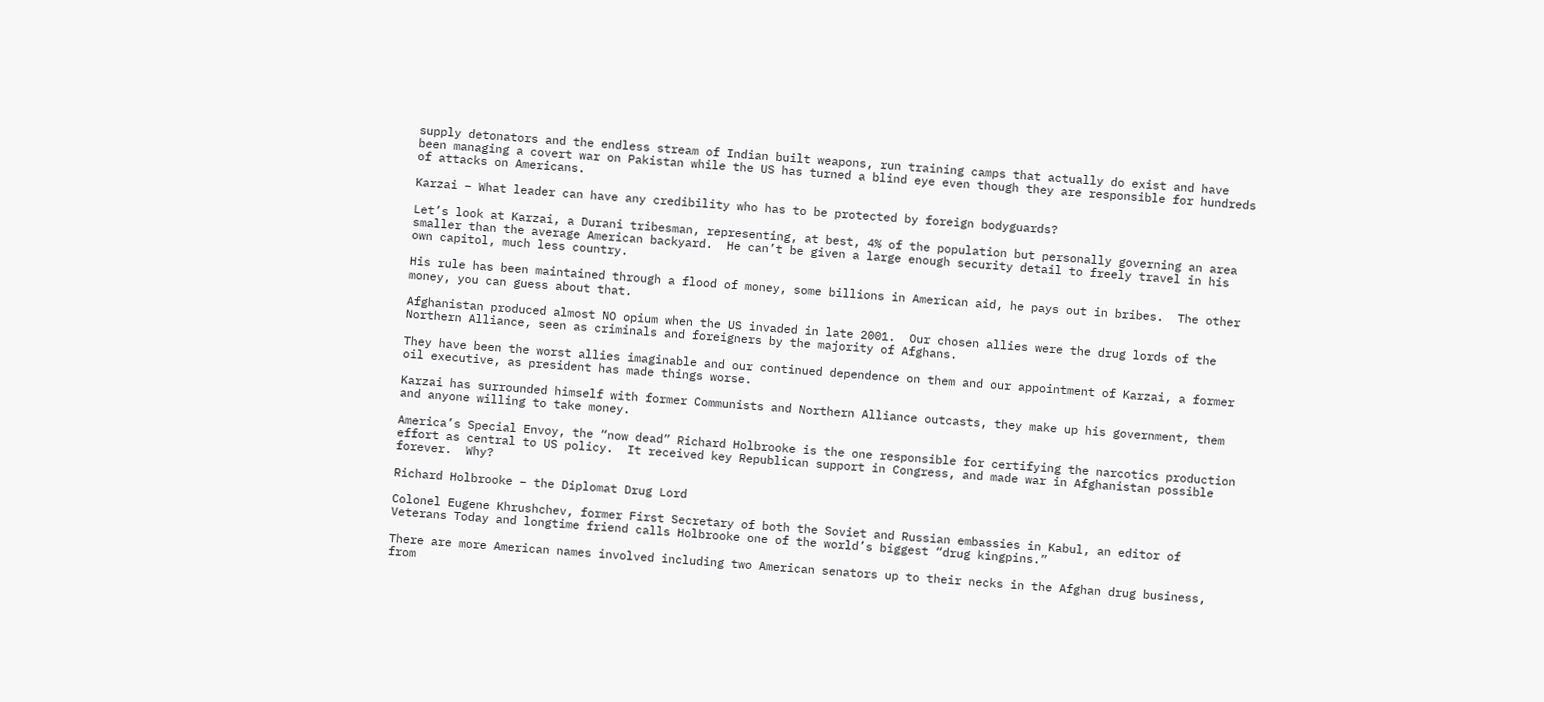supply detonators and the endless stream of Indian built weapons, run training camps that actually do exist and have been managing a covert war on Pakistan while the US has turned a blind eye even though they are responsible for hundreds of attacks on Americans.

Karzai – What leader can have any credibility who has to be protected by foreign bodyguards?

Let’s look at Karzai, a Durani tribesman, representing, at best, 4% of the population but personally governing an area smaller than the average American backyard.  He can’t be given a large enough security detail to freely travel in his own capitol, much less country.

His rule has been maintained through a flood of money, some billions in American aid, he pays out in bribes.  The other money, you can guess about that.

Afghanistan produced almost NO opium when the US invaded in late 2001.  Our chosen allies were the drug lords of the Northern Alliance, seen as criminals and foreigners by the majority of Afghans.

They have been the worst allies imaginable and our continued dependence on them and our appointment of Karzai, a former oil executive, as president has made things worse.

Karzai has surrounded himself with former Communists and Northern Alliance outcasts, they make up his government, them and anyone willing to take money.

America’s Special Envoy, the “now dead” Richard Holbrooke is the one responsible for certifying the narcotics production effort as central to US policy.  It received key Republican support in Congress, and made war in Afghanistan possible forever.  Why?

Richard Holbrooke – the Diplomat Drug Lord

Colonel Eugene Khrushchev, former First Secretary of both the Soviet and Russian embassies in Kabul, an editor of Veterans Today and longtime friend calls Holbrooke one of the world’s biggest “drug kingpins.”

There are more American names involved including two American senators up to their necks in the Afghan drug business, from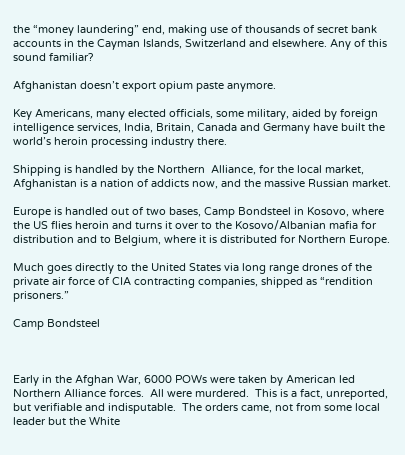the “money laundering” end, making use of thousands of secret bank accounts in the Cayman Islands, Switzerland and elsewhere. Any of this sound familiar?

Afghanistan doesn’t export opium paste anymore.

Key Americans, many elected officials, some military, aided by foreign intelligence services, India, Britain, Canada and Germany have built the world’s heroin processing industry there.

Shipping is handled by the Northern  Alliance, for the local market, Afghanistan is a nation of addicts now, and the massive Russian market.

Europe is handled out of two bases, Camp Bondsteel in Kosovo, where the US flies heroin and turns it over to the Kosovo/Albanian mafia for distribution and to Belgium, where it is distributed for Northern Europe.

Much goes directly to the United States via long range drones of the private air force of CIA contracting companies, shipped as “rendition prisoners.”

Camp Bondsteel



Early in the Afghan War, 6000 POWs were taken by American led Northern Alliance forces.  All were murdered.  This is a fact, unreported, but verifiable and indisputable.  The orders came, not from some local leader but the White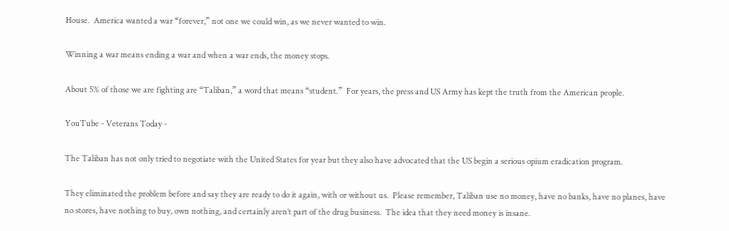House.  America wanted a war “forever,” not one we could win, as we never wanted to win.

Winning a war means ending a war and when a war ends, the money stops.

About 5% of those we are fighting are “Taliban,” a word that means “student.”  For years, the press and US Army has kept the truth from the American people.

YouTube - Veterans Today -

The Taliban has not only tried to negotiate with the United States for year but they also have advocated that the US begin a serious opium eradication program.

They eliminated the problem before and say they are ready to do it again, with or without us.  Please remember, Taliban use no money, have no banks, have no planes, have no stores, have nothing to buy, own nothing, and certainly aren’t part of the drug business.  The idea that they need money is insane.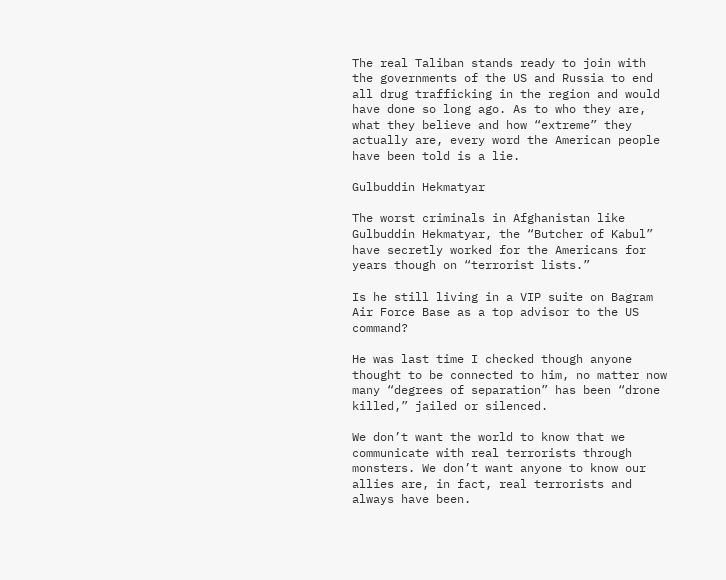The real Taliban stands ready to join with the governments of the US and Russia to end all drug trafficking in the region and would have done so long ago. As to who they are, what they believe and how “extreme” they actually are, every word the American people have been told is a lie.

Gulbuddin Hekmatyar

The worst criminals in Afghanistan like Gulbuddin Hekmatyar, the “Butcher of Kabul” have secretly worked for the Americans for years though on “terrorist lists.”

Is he still living in a VIP suite on Bagram Air Force Base as a top advisor to the US command?

He was last time I checked though anyone thought to be connected to him, no matter now many “degrees of separation” has been “drone killed,” jailed or silenced.

We don’t want the world to know that we communicate with real terrorists through monsters. We don’t want anyone to know our allies are, in fact, real terrorists and always have been.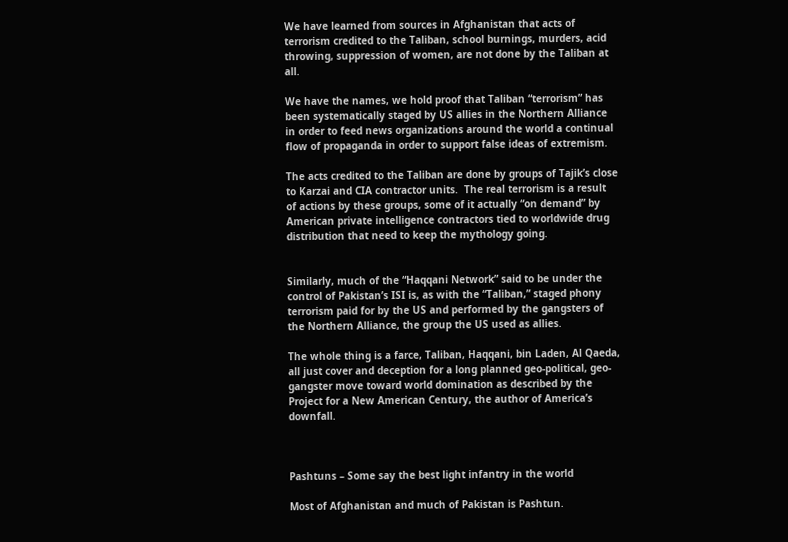We have learned from sources in Afghanistan that acts of terrorism credited to the Taliban, school burnings, murders, acid throwing, suppression of women, are not done by the Taliban at all.

We have the names, we hold proof that Taliban “terrorism” has been systematically staged by US allies in the Northern Alliance in order to feed news organizations around the world a continual flow of propaganda in order to support false ideas of extremism.

The acts credited to the Taliban are done by groups of Tajik’s close to Karzai and CIA contractor units.  The real terrorism is a result of actions by these groups, some of it actually “on demand” by American private intelligence contractors tied to worldwide drug distribution that need to keep the mythology going.


Similarly, much of the “Haqqani Network” said to be under the control of Pakistan’s ISI is, as with the “Taliban,” staged phony terrorism paid for by the US and performed by the gangsters of the Northern Alliance, the group the US used as allies.

The whole thing is a farce, Taliban, Haqqani, bin Laden, Al Qaeda, all just cover and deception for a long planned geo-political, geo-gangster move toward world domination as described by the Project for a New American Century, the author of America’s downfall.



Pashtuns – Some say the best light infantry in the world

Most of Afghanistan and much of Pakistan is Pashtun.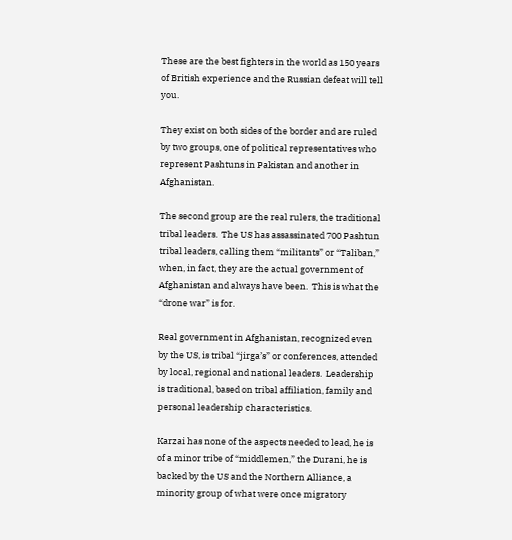These are the best fighters in the world as 150 years of British experience and the Russian defeat will tell you.

They exist on both sides of the border and are ruled by two groups, one of political representatives who represent Pashtuns in Pakistan and another in Afghanistan.

The second group are the real rulers, the traditional tribal leaders.  The US has assassinated 700 Pashtun tribal leaders, calling them “militants” or “Taliban,” when, in fact, they are the actual government of Afghanistan and always have been.  This is what the “drone war” is for.

Real government in Afghanistan, recognized even by the US, is tribal “jirga’s” or conferences, attended by local, regional and national leaders.  Leadership is traditional, based on tribal affiliation, family and personal leadership characteristics.

Karzai has none of the aspects needed to lead, he is of a minor tribe of “middlemen,” the Durani, he is backed by the US and the Northern Alliance, a minority group of what were once migratory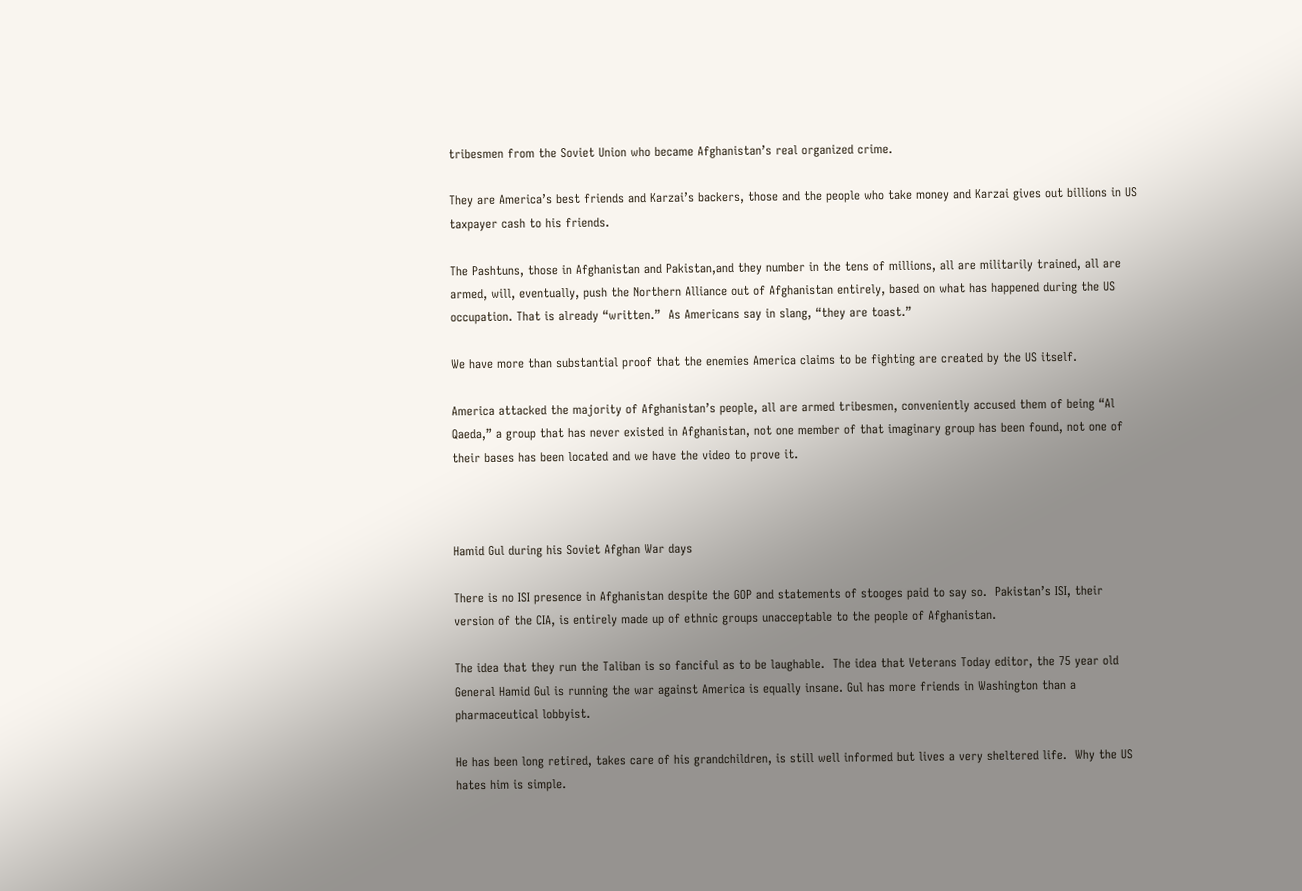tribesmen from the Soviet Union who became Afghanistan’s real organized crime.

They are America’s best friends and Karzai’s backers, those and the people who take money and Karzai gives out billions in US taxpayer cash to his friends.

The Pashtuns, those in Afghanistan and Pakistan,and they number in the tens of millions, all are militarily trained, all are armed, will, eventually, push the Northern Alliance out of Afghanistan entirely, based on what has happened during the US occupation. That is already “written.”  As Americans say in slang, “they are toast.”

We have more than substantial proof that the enemies America claims to be fighting are created by the US itself.

America attacked the majority of Afghanistan’s people, all are armed tribesmen, conveniently accused them of being “Al Qaeda,” a group that has never existed in Afghanistan, not one member of that imaginary group has been found, not one of their bases has been located and we have the video to prove it.



Hamid Gul during his Soviet Afghan War days

There is no ISI presence in Afghanistan despite the GOP and statements of stooges paid to say so.  Pakistan’s ISI, their version of the CIA, is entirely made up of ethnic groups unacceptable to the people of Afghanistan.

The idea that they run the Taliban is so fanciful as to be laughable.  The idea that Veterans Today editor, the 75 year old General Hamid Gul is running the war against America is equally insane. Gul has more friends in Washington than a pharmaceutical lobbyist.

He has been long retired, takes care of his grandchildren, is still well informed but lives a very sheltered life.  Why the US hates him is simple.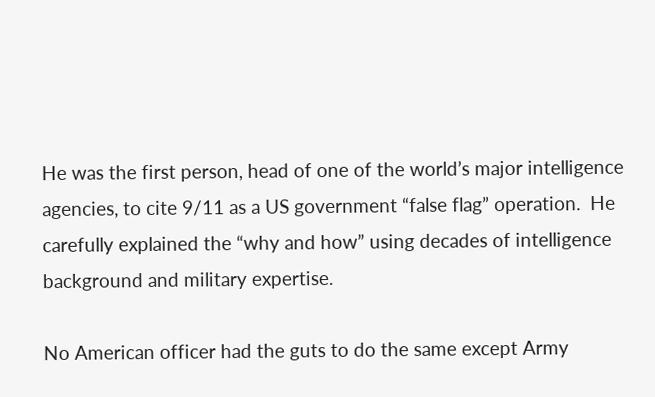He was the first person, head of one of the world’s major intelligence agencies, to cite 9/11 as a US government “false flag” operation.  He carefully explained the “why and how” using decades of intelligence background and military expertise.

No American officer had the guts to do the same except Army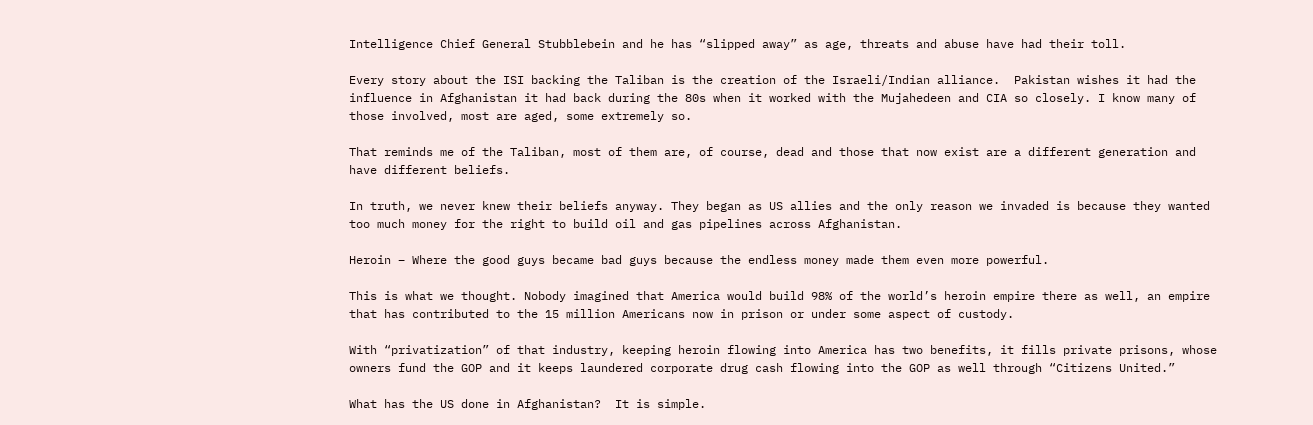Intelligence Chief General Stubblebein and he has “slipped away” as age, threats and abuse have had their toll.

Every story about the ISI backing the Taliban is the creation of the Israeli/Indian alliance.  Pakistan wishes it had the influence in Afghanistan it had back during the 80s when it worked with the Mujahedeen and CIA so closely. I know many of those involved, most are aged, some extremely so.

That reminds me of the Taliban, most of them are, of course, dead and those that now exist are a different generation and have different beliefs.

In truth, we never knew their beliefs anyway. They began as US allies and the only reason we invaded is because they wanted too much money for the right to build oil and gas pipelines across Afghanistan.

Heroin – Where the good guys became bad guys because the endless money made them even more powerful.

This is what we thought. Nobody imagined that America would build 98% of the world’s heroin empire there as well, an empire that has contributed to the 15 million Americans now in prison or under some aspect of custody.

With “privatization” of that industry, keeping heroin flowing into America has two benefits, it fills private prisons, whose owners fund the GOP and it keeps laundered corporate drug cash flowing into the GOP as well through “Citizens United.”

What has the US done in Afghanistan?  It is simple.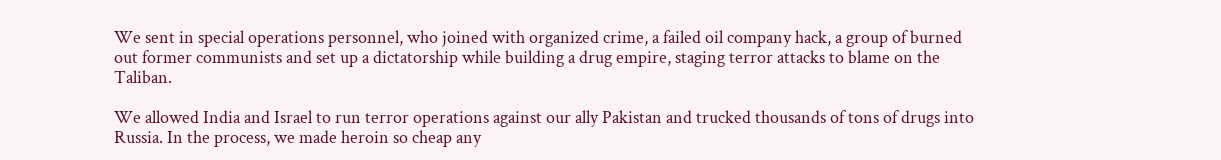We sent in special operations personnel, who joined with organized crime, a failed oil company hack, a group of burned  out former communists and set up a dictatorship while building a drug empire, staging terror attacks to blame on the Taliban.

We allowed India and Israel to run terror operations against our ally Pakistan and trucked thousands of tons of drugs into Russia. In the process, we made heroin so cheap any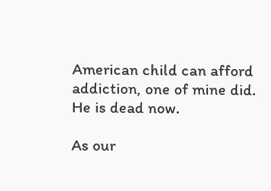American child can afford addiction, one of mine did.  He is dead now.

As our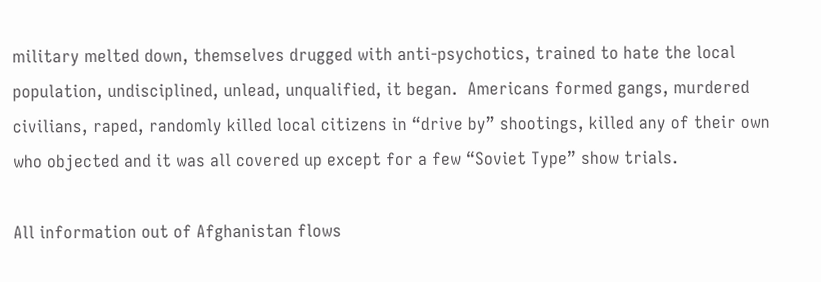military melted down, themselves drugged with anti-psychotics, trained to hate the local population, undisciplined, unlead, unqualified, it began.  Americans formed gangs, murdered civilians, raped, randomly killed local citizens in “drive by” shootings, killed any of their own who objected and it was all covered up except for a few “Soviet Type” show trials.

All information out of Afghanistan flows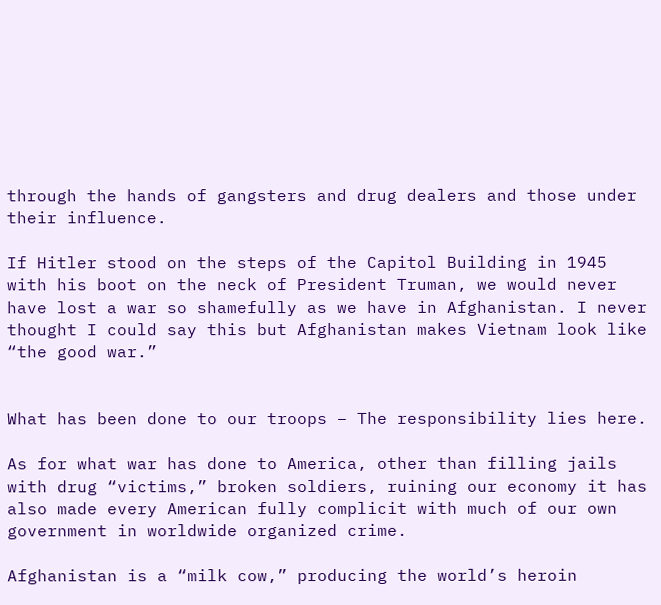through the hands of gangsters and drug dealers and those under their influence.

If Hitler stood on the steps of the Capitol Building in 1945 with his boot on the neck of President Truman, we would never have lost a war so shamefully as we have in Afghanistan. I never thought I could say this but Afghanistan makes Vietnam look like “the good war.”


What has been done to our troops – The responsibility lies here.

As for what war has done to America, other than filling jails with drug “victims,” broken soldiers, ruining our economy it has also made every American fully complicit with much of our own government in worldwide organized crime.

Afghanistan is a “milk cow,” producing the world’s heroin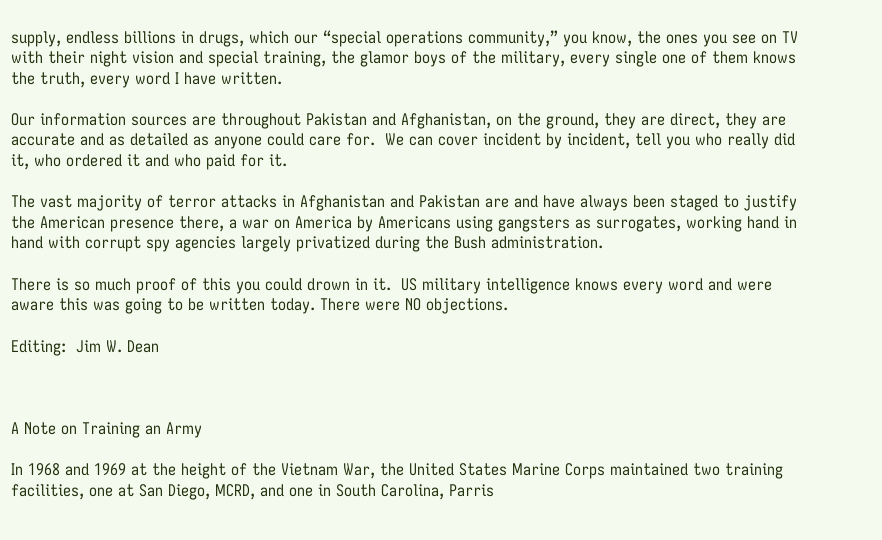supply, endless billions in drugs, which our “special operations community,” you know, the ones you see on TV with their night vision and special training, the glamor boys of the military, every single one of them knows the truth, every word I have written.

Our information sources are throughout Pakistan and Afghanistan, on the ground, they are direct, they are accurate and as detailed as anyone could care for.  We can cover incident by incident, tell you who really did it, who ordered it and who paid for it.

The vast majority of terror attacks in Afghanistan and Pakistan are and have always been staged to justify the American presence there, a war on America by Americans using gangsters as surrogates, working hand in hand with corrupt spy agencies largely privatized during the Bush administration.

There is so much proof of this you could drown in it.  US military intelligence knows every word and were aware this was going to be written today. There were NO objections.

Editing:  Jim W. Dean



A Note on Training an Army

In 1968 and 1969 at the height of the Vietnam War, the United States Marine Corps maintained two training facilities, one at San Diego, MCRD, and one in South Carolina, Parris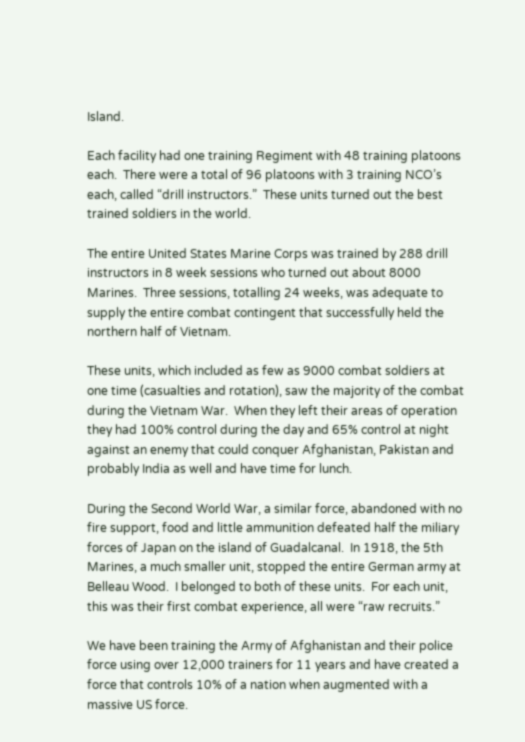Island.

Each facility had one training Regiment with 48 training platoons each.  There were a total of 96 platoons with 3 training NCO’s each, called “drill instructors.”  These units turned out the best trained soldiers in the world.

The entire United States Marine Corps was trained by 288 drill instructors in 8 week sessions who turned out about 8000 Marines.  Three sessions, totalling 24 weeks, was adequate to supply the entire combat contingent that successfully held the northern half of Vietnam.

These units, which included as few as 9000 combat soldiers at one time (casualties and rotation), saw the majority of the combat during the Vietnam War.  When they left their areas of operation they had 100% control during the day and 65% control at night against an enemy that could conquer Afghanistan, Pakistan and probably India as well and have time for lunch.

During the Second World War, a similar force, abandoned with no fire support, food and little ammunition defeated half the miliary forces of Japan on the island of Guadalcanal.  In 1918, the 5th Marines, a much smaller unit, stopped the entire German army at Belleau Wood.  I belonged to both of these units.  For each unit, this was their first combat experience, all were “raw recruits.”

We have been training the Army of Afghanistan and their police force using over 12,000 trainers for 11 years and have created a force that controls 10% of a nation when augmented with a massive US force.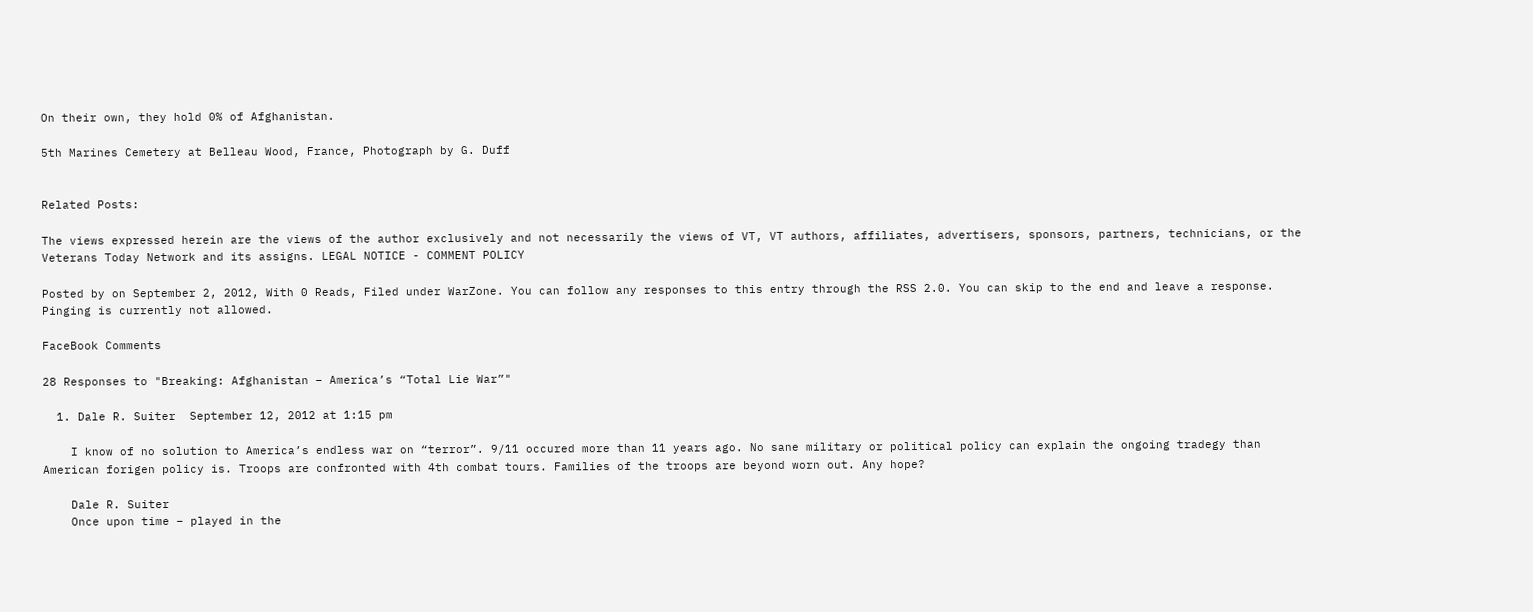On their own, they hold 0% of Afghanistan.

5th Marines Cemetery at Belleau Wood, France, Photograph by G. Duff


Related Posts:

The views expressed herein are the views of the author exclusively and not necessarily the views of VT, VT authors, affiliates, advertisers, sponsors, partners, technicians, or the Veterans Today Network and its assigns. LEGAL NOTICE - COMMENT POLICY

Posted by on September 2, 2012, With 0 Reads, Filed under WarZone. You can follow any responses to this entry through the RSS 2.0. You can skip to the end and leave a response. Pinging is currently not allowed.

FaceBook Comments

28 Responses to "Breaking: Afghanistan – America’s “Total Lie War”"

  1. Dale R. Suiter  September 12, 2012 at 1:15 pm

    I know of no solution to America’s endless war on “terror”. 9/11 occured more than 11 years ago. No sane military or political policy can explain the ongoing tradegy than American forigen policy is. Troops are confronted with 4th combat tours. Families of the troops are beyond worn out. Any hope?

    Dale R. Suiter
    Once upon time – played in the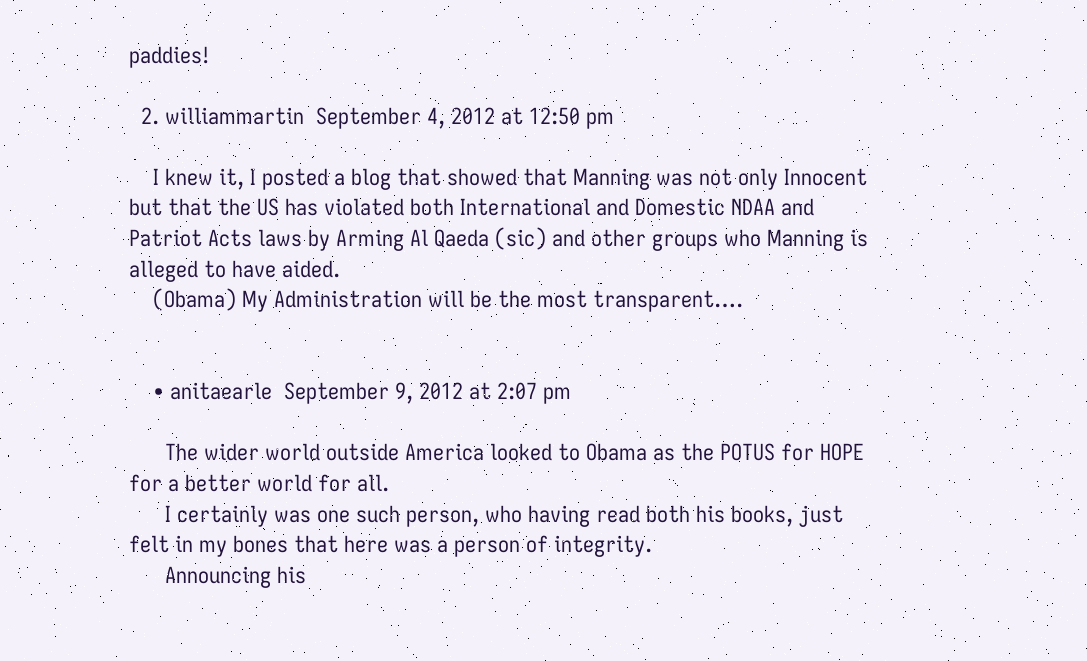paddies!

  2. williammartin  September 4, 2012 at 12:50 pm

    I knew it, I posted a blog that showed that Manning was not only Innocent but that the US has violated both International and Domestic NDAA and Patriot Acts laws by Arming Al Qaeda (sic) and other groups who Manning is alleged to have aided.
    (Obama) My Administration will be the most transparent….


    • anitaearle  September 9, 2012 at 2:07 pm

      The wider world outside America looked to Obama as the POTUS for HOPE for a better world for all.
      I certainly was one such person, who having read both his books, just felt in my bones that here was a person of integrity.
      Announcing his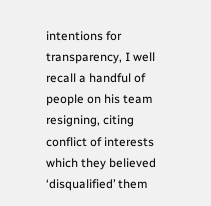intentions for transparency, I well recall a handful of people on his team resigning, citing conflict of interests which they believed ‘disqualified’ them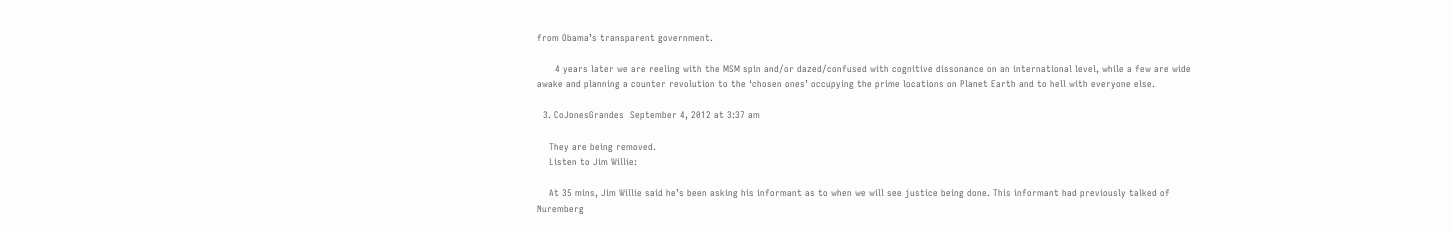from Obama’s transparent government.

      4 years later we are reeling with the MSM spin and/or dazed/confused with cognitive dissonance on an international level, while a few are wide awake and planning a counter revolution to the ‘chosen ones’ occupying the prime locations on Planet Earth and to hell with everyone else.

  3. CoJonesGrandes  September 4, 2012 at 3:37 am

    They are being removed.
    Listen to Jim Willie:

    At 35 mins, Jim Willie said he’s been asking his informant as to when we will see justice being done. This informant had previously talked of Nuremberg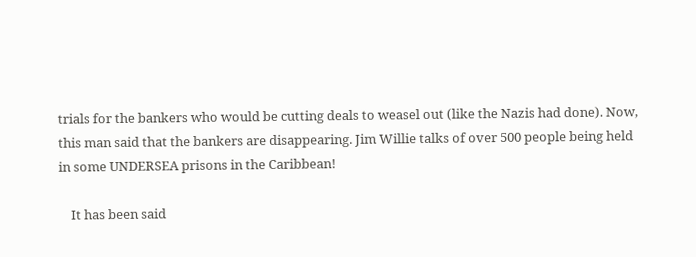trials for the bankers who would be cutting deals to weasel out (like the Nazis had done). Now, this man said that the bankers are disappearing. Jim Willie talks of over 500 people being held in some UNDERSEA prisons in the Caribbean!

    It has been said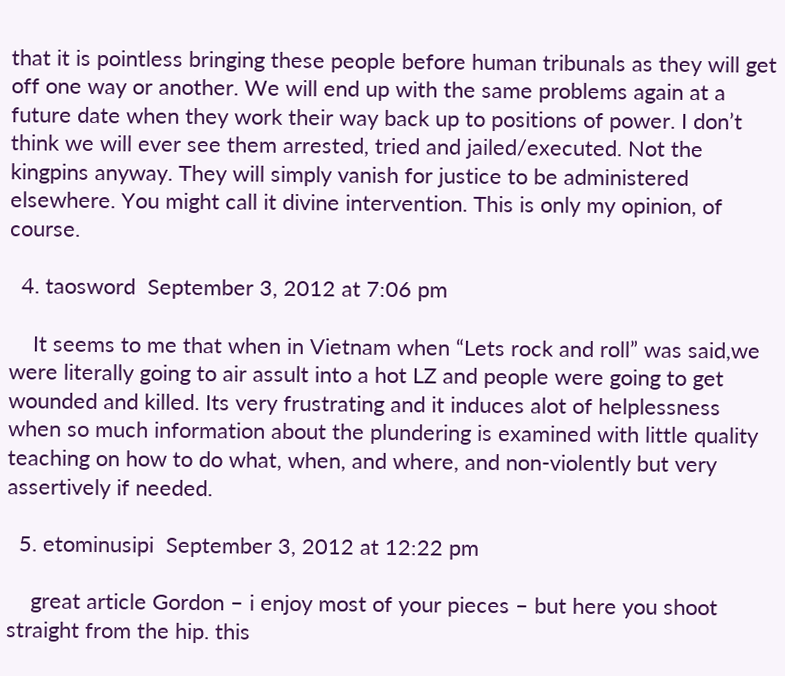that it is pointless bringing these people before human tribunals as they will get off one way or another. We will end up with the same problems again at a future date when they work their way back up to positions of power. I don’t think we will ever see them arrested, tried and jailed/executed. Not the kingpins anyway. They will simply vanish for justice to be administered elsewhere. You might call it divine intervention. This is only my opinion, of course.

  4. taosword  September 3, 2012 at 7:06 pm

    It seems to me that when in Vietnam when “Lets rock and roll” was said,we were literally going to air assult into a hot LZ and people were going to get wounded and killed. Its very frustrating and it induces alot of helplessness when so much information about the plundering is examined with little quality teaching on how to do what, when, and where, and non-violently but very assertively if needed.

  5. etominusipi  September 3, 2012 at 12:22 pm

    great article Gordon – i enjoy most of your pieces – but here you shoot straight from the hip. this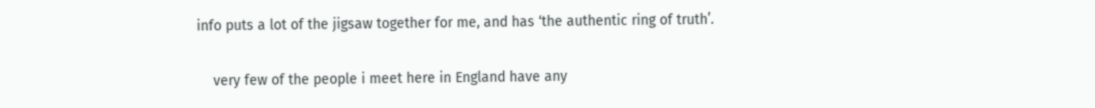info puts a lot of the jigsaw together for me, and has ‘the authentic ring of truth’.

    very few of the people i meet here in England have any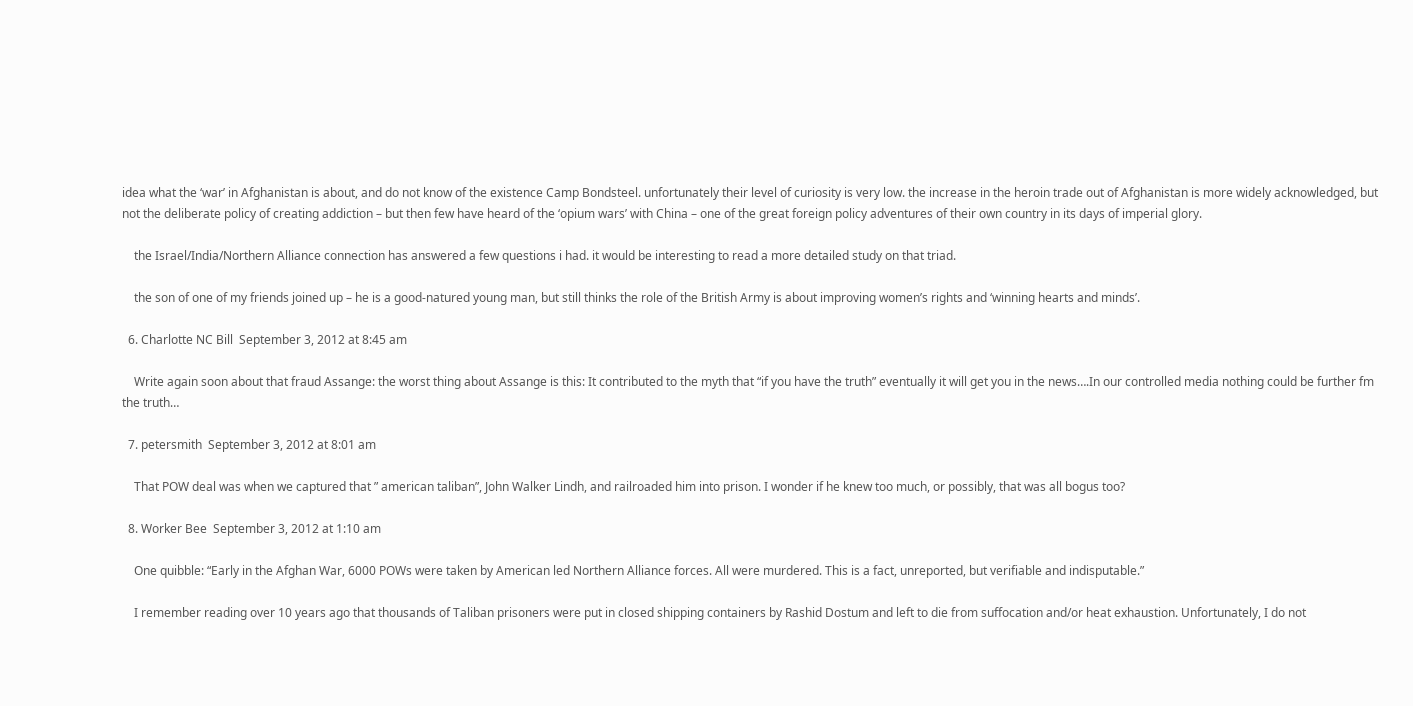idea what the ‘war’ in Afghanistan is about, and do not know of the existence Camp Bondsteel. unfortunately their level of curiosity is very low. the increase in the heroin trade out of Afghanistan is more widely acknowledged, but not the deliberate policy of creating addiction – but then few have heard of the ‘opium wars’ with China – one of the great foreign policy adventures of their own country in its days of imperial glory.

    the Israel/India/Northern Alliance connection has answered a few questions i had. it would be interesting to read a more detailed study on that triad.

    the son of one of my friends joined up – he is a good-natured young man, but still thinks the role of the British Army is about improving women’s rights and ‘winning hearts and minds’.

  6. Charlotte NC Bill  September 3, 2012 at 8:45 am

    Write again soon about that fraud Assange: the worst thing about Assange is this: It contributed to the myth that “if you have the truth” eventually it will get you in the news….In our controlled media nothing could be further fm the truth…

  7. petersmith  September 3, 2012 at 8:01 am

    That POW deal was when we captured that ” american taliban”, John Walker Lindh, and railroaded him into prison. I wonder if he knew too much, or possibly, that was all bogus too?

  8. Worker Bee  September 3, 2012 at 1:10 am

    One quibble: “Early in the Afghan War, 6000 POWs were taken by American led Northern Alliance forces. All were murdered. This is a fact, unreported, but verifiable and indisputable.”

    I remember reading over 10 years ago that thousands of Taliban prisoners were put in closed shipping containers by Rashid Dostum and left to die from suffocation and/or heat exhaustion. Unfortunately, I do not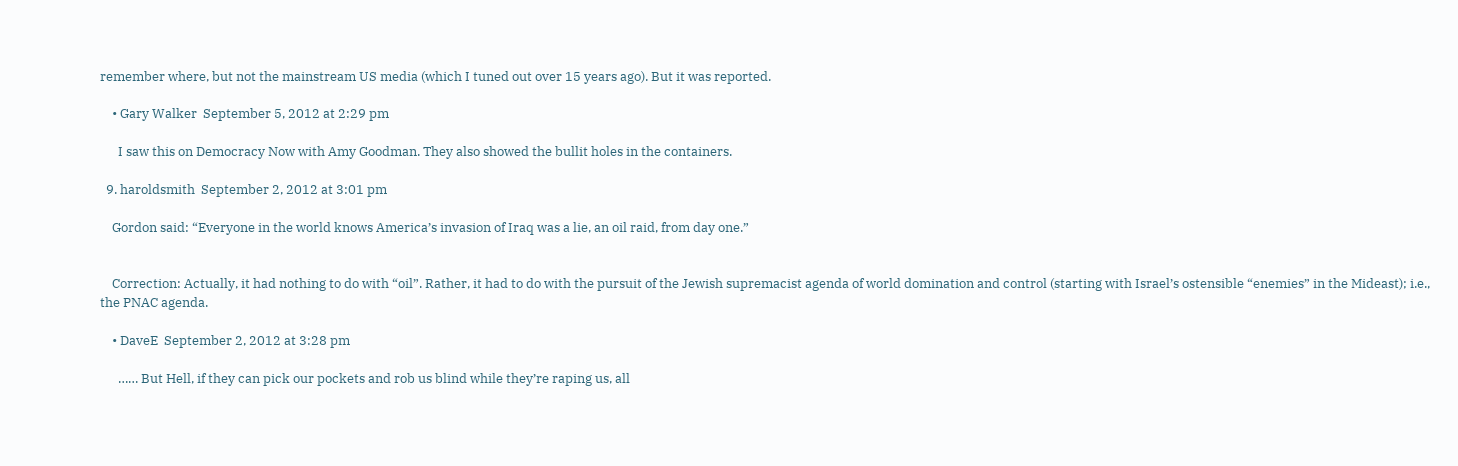remember where, but not the mainstream US media (which I tuned out over 15 years ago). But it was reported.

    • Gary Walker  September 5, 2012 at 2:29 pm

      I saw this on Democracy Now with Amy Goodman. They also showed the bullit holes in the containers.

  9. haroldsmith  September 2, 2012 at 3:01 pm

    Gordon said: “Everyone in the world knows America’s invasion of Iraq was a lie, an oil raid, from day one.”


    Correction: Actually, it had nothing to do with “oil”. Rather, it had to do with the pursuit of the Jewish supremacist agenda of world domination and control (starting with Israel’s ostensible “enemies” in the Mideast); i.e., the PNAC agenda.

    • DaveE  September 2, 2012 at 3:28 pm

      …… But Hell, if they can pick our pockets and rob us blind while they’re raping us, all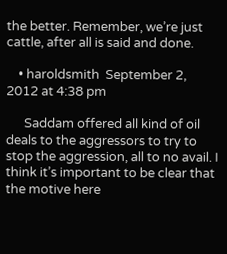the better. Remember, we’re just cattle, after all is said and done.

    • haroldsmith  September 2, 2012 at 4:38 pm

      Saddam offered all kind of oil deals to the aggressors to try to stop the aggression, all to no avail. I think it’s important to be clear that the motive here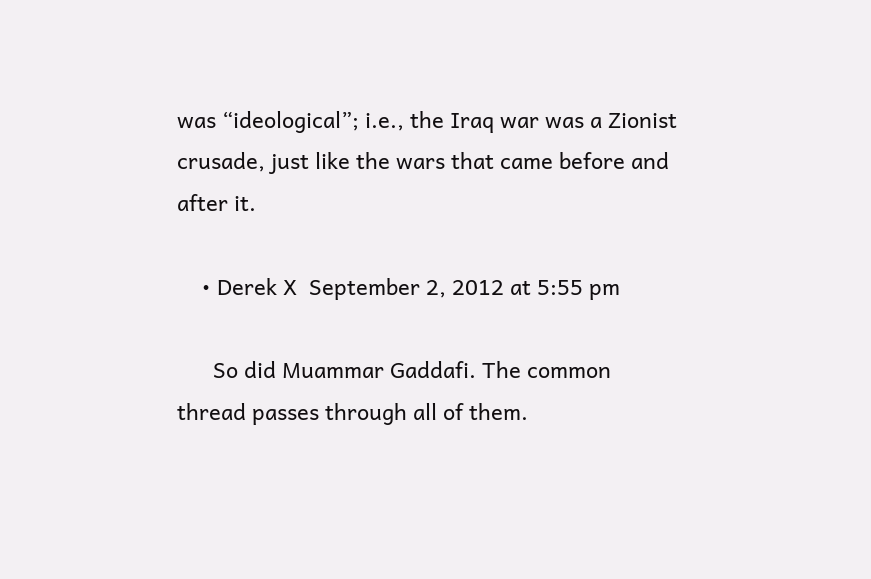was “ideological”; i.e., the Iraq war was a Zionist crusade, just like the wars that came before and after it.

    • Derek X  September 2, 2012 at 5:55 pm

      So did Muammar Gaddafi. The common thread passes through all of them.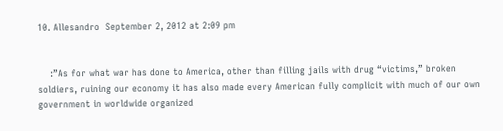10. Allesandro  September 2, 2012 at 2:09 pm


    :”As for what war has done to America, other than filling jails with drug “victims,” broken soldiers, ruining our economy it has also made every American fully complicit with much of our own government in worldwide organized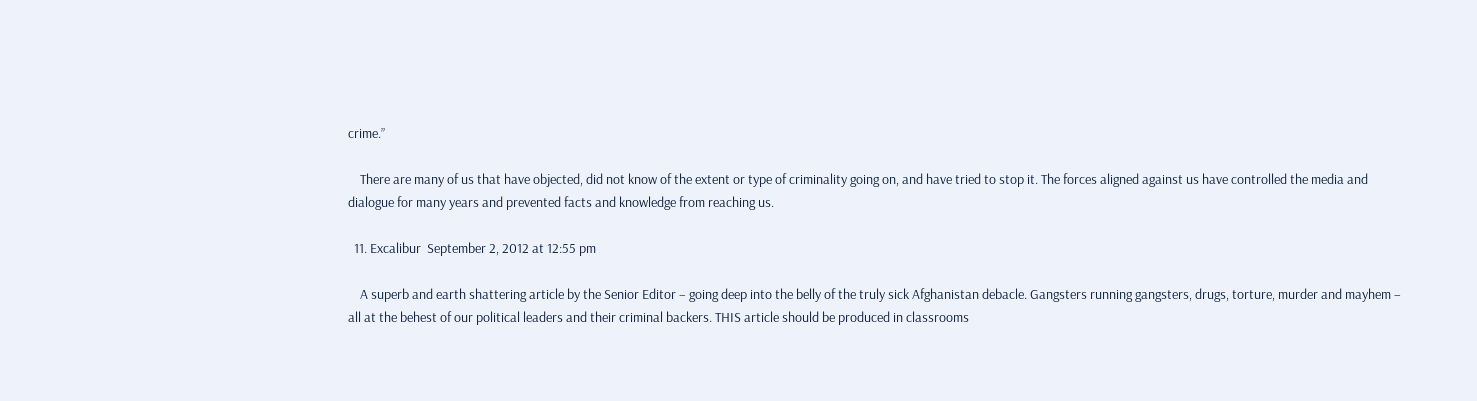crime.”

    There are many of us that have objected, did not know of the extent or type of criminality going on, and have tried to stop it. The forces aligned against us have controlled the media and dialogue for many years and prevented facts and knowledge from reaching us.

  11. Excalibur  September 2, 2012 at 12:55 pm

    A superb and earth shattering article by the Senior Editor – going deep into the belly of the truly sick Afghanistan debacle. Gangsters running gangsters, drugs, torture, murder and mayhem – all at the behest of our political leaders and their criminal backers. THIS article should be produced in classrooms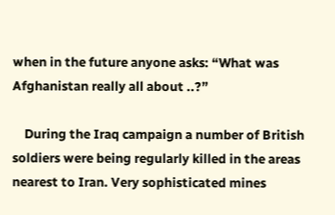when in the future anyone asks: “What was Afghanistan really all about ..?”

    During the Iraq campaign a number of British soldiers were being regularly killed in the areas nearest to Iran. Very sophisticated mines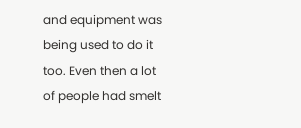and equipment was being used to do it too. Even then a lot of people had smelt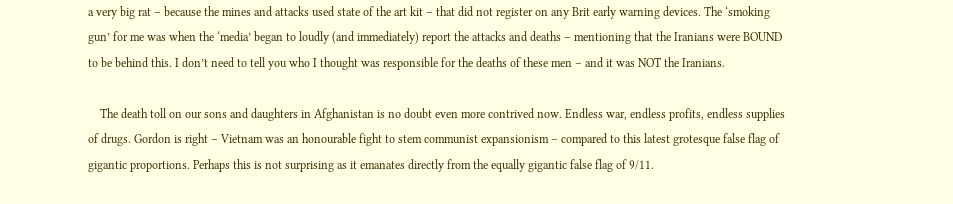a very big rat – because the mines and attacks used state of the art kit – that did not register on any Brit early warning devices. The ‘smoking gun’ for me was when the ‘media’ began to loudly (and immediately) report the attacks and deaths – mentioning that the Iranians were BOUND to be behind this. I don’t need to tell you who I thought was responsible for the deaths of these men – and it was NOT the Iranians.

    The death toll on our sons and daughters in Afghanistan is no doubt even more contrived now. Endless war, endless profits, endless supplies of drugs. Gordon is right – Vietnam was an honourable fight to stem communist expansionism – compared to this latest grotesque false flag of gigantic proportions. Perhaps this is not surprising as it emanates directly from the equally gigantic false flag of 9/11.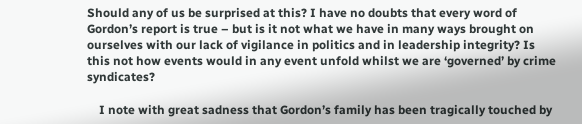Should any of us be surprised at this? I have no doubts that every word of Gordon’s report is true – but is it not what we have in many ways brought on ourselves with our lack of vigilance in politics and in leadership integrity? Is this not how events would in any event unfold whilst we are ‘governed’ by crime syndicates?

    I note with great sadness that Gordon’s family has been tragically touched by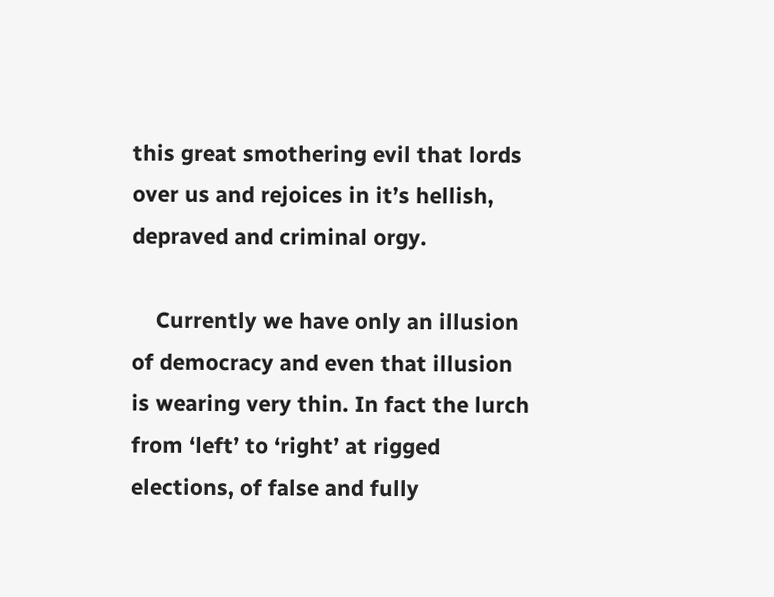this great smothering evil that lords over us and rejoices in it’s hellish, depraved and criminal orgy.

    Currently we have only an illusion of democracy and even that illusion is wearing very thin. In fact the lurch from ‘left’ to ‘right’ at rigged elections, of false and fully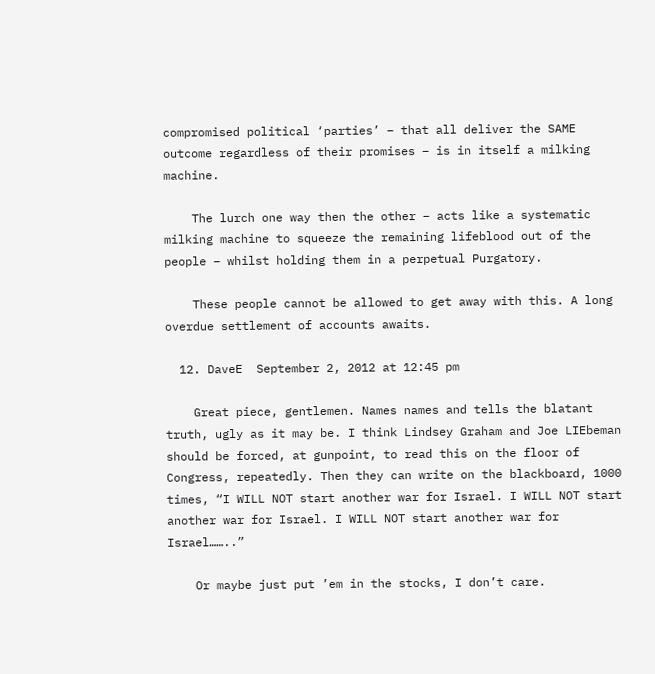compromised political ‘parties’ – that all deliver the SAME outcome regardless of their promises – is in itself a milking machine.

    The lurch one way then the other – acts like a systematic milking machine to squeeze the remaining lifeblood out of the people – whilst holding them in a perpetual Purgatory.

    These people cannot be allowed to get away with this. A long overdue settlement of accounts awaits.

  12. DaveE  September 2, 2012 at 12:45 pm

    Great piece, gentlemen. Names names and tells the blatant truth, ugly as it may be. I think Lindsey Graham and Joe LIEbeman should be forced, at gunpoint, to read this on the floor of Congress, repeatedly. Then they can write on the blackboard, 1000 times, “I WILL NOT start another war for Israel. I WILL NOT start another war for Israel. I WILL NOT start another war for Israel……..”

    Or maybe just put ’em in the stocks, I don’t care.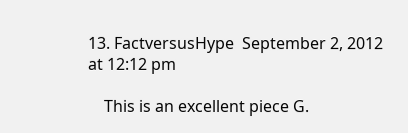13. FactversusHype  September 2, 2012 at 12:12 pm

    This is an excellent piece G.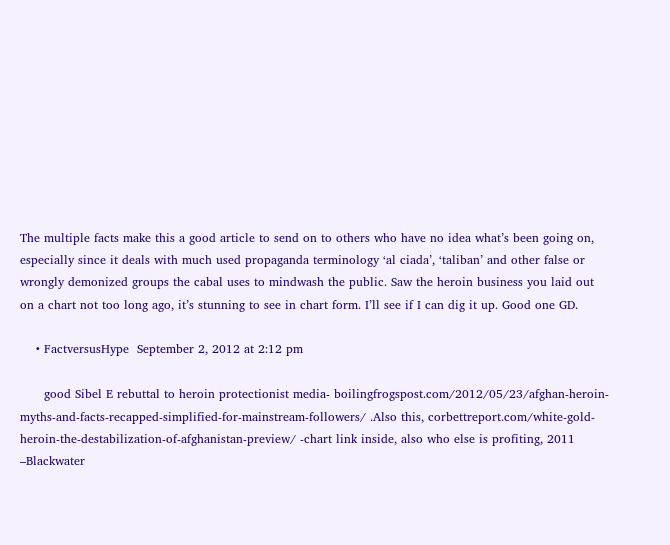The multiple facts make this a good article to send on to others who have no idea what’s been going on, especially since it deals with much used propaganda terminology ‘al ciada’, ‘taliban’ and other false or wrongly demonized groups the cabal uses to mindwash the public. Saw the heroin business you laid out on a chart not too long ago, it’s stunning to see in chart form. I’ll see if I can dig it up. Good one GD.

    • FactversusHype  September 2, 2012 at 2:12 pm

      good Sibel E rebuttal to heroin protectionist media- boilingfrogspost.com/2012/05/23/afghan-heroin-myths-and-facts-recapped-simplified-for-mainstream-followers/ .Also this, corbettreport.com/white-gold-heroin-the-destabilization-of-afghanistan-preview/ -chart link inside, also who else is profiting, 2011 –Blackwater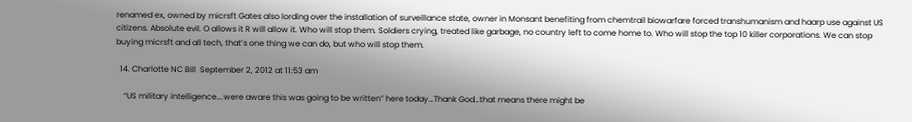renamed ex, owned by micrsft Gates also lording over the installation of surveillance state, owner in Monsant benefiting from chemtrail biowarfare forced transhumanism and haarp use against US citizens. Absolute evil. O allows it R will allow it. Who will stop them. Soldiers crying, treated like garbage, no country left to come home to. Who will stop the top 10 killer corporations. We can stop buying micrsft and all tech, that’s one thing we can do, but who will stop them.

  14. Charlotte NC Bill  September 2, 2012 at 11:53 am

    “US military intelligence….were aware this was going to be written” here today…Thank God…that means there might be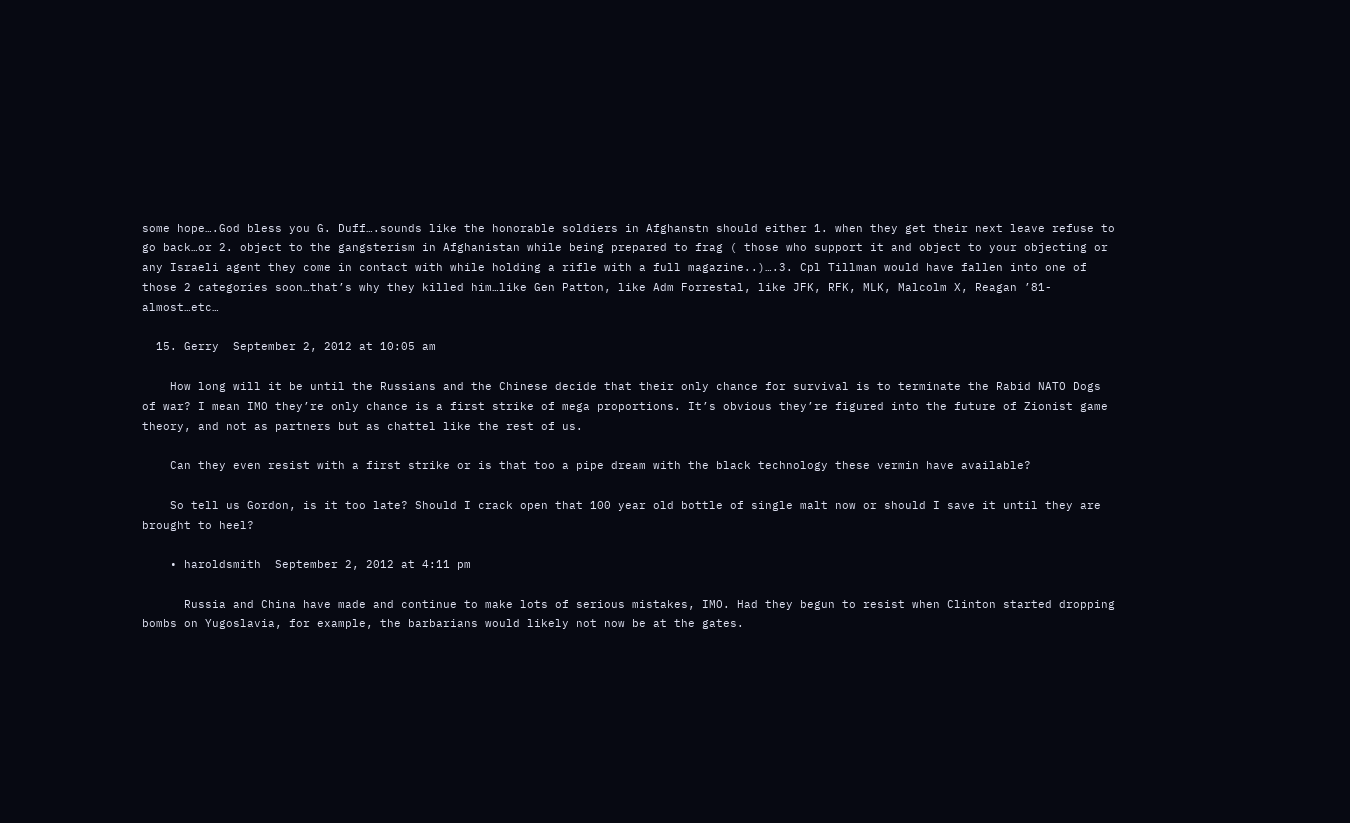some hope….God bless you G. Duff….sounds like the honorable soldiers in Afghanstn should either 1. when they get their next leave refuse to go back…or 2. object to the gangsterism in Afghanistan while being prepared to frag ( those who support it and object to your objecting or any Israeli agent they come in contact with while holding a rifle with a full magazine..)….3. Cpl Tillman would have fallen into one of those 2 categories soon…that’s why they killed him…like Gen Patton, like Adm Forrestal, like JFK, RFK, MLK, Malcolm X, Reagan ’81-almost…etc…

  15. Gerry  September 2, 2012 at 10:05 am

    How long will it be until the Russians and the Chinese decide that their only chance for survival is to terminate the Rabid NATO Dogs of war? I mean IMO they’re only chance is a first strike of mega proportions. It’s obvious they’re figured into the future of Zionist game theory, and not as partners but as chattel like the rest of us.

    Can they even resist with a first strike or is that too a pipe dream with the black technology these vermin have available?

    So tell us Gordon, is it too late? Should I crack open that 100 year old bottle of single malt now or should I save it until they are brought to heel?

    • haroldsmith  September 2, 2012 at 4:11 pm

      Russia and China have made and continue to make lots of serious mistakes, IMO. Had they begun to resist when Clinton started dropping bombs on Yugoslavia, for example, the barbarians would likely not now be at the gates.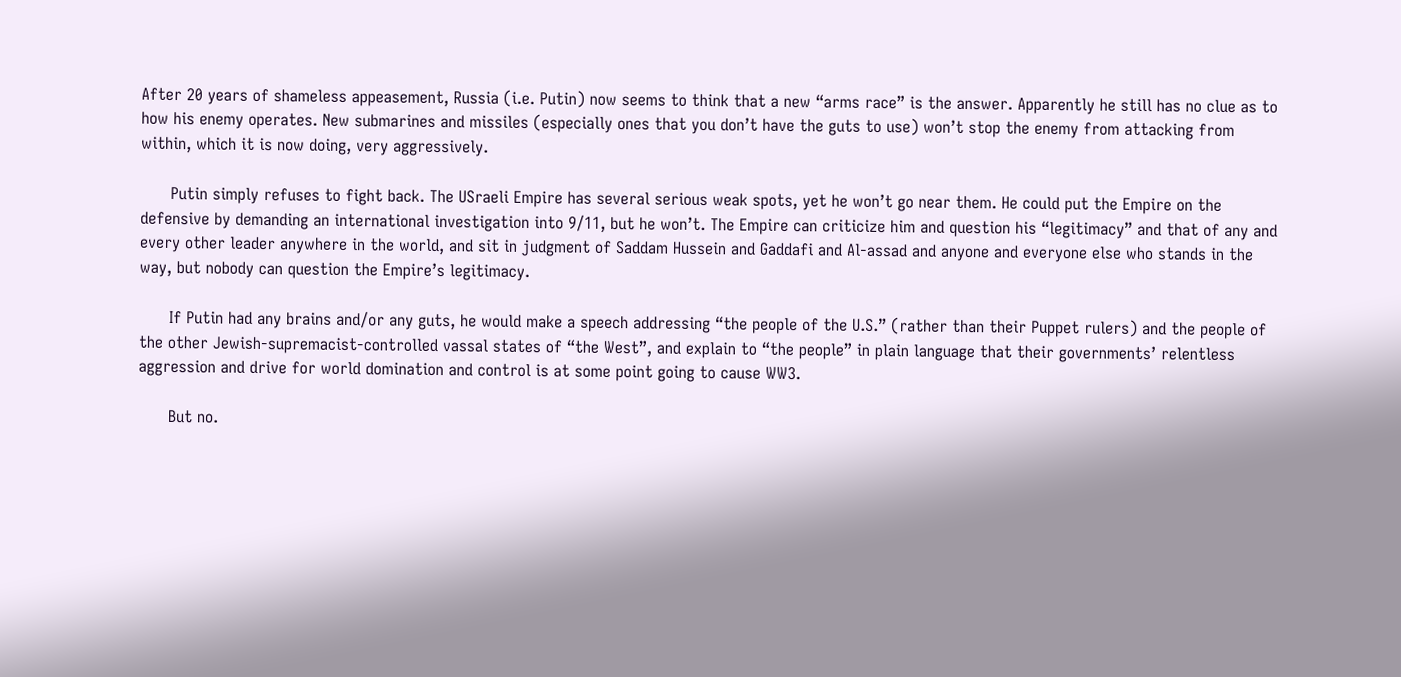After 20 years of shameless appeasement, Russia (i.e. Putin) now seems to think that a new “arms race” is the answer. Apparently he still has no clue as to how his enemy operates. New submarines and missiles (especially ones that you don’t have the guts to use) won’t stop the enemy from attacking from within, which it is now doing, very aggressively.

      Putin simply refuses to fight back. The USraeli Empire has several serious weak spots, yet he won’t go near them. He could put the Empire on the defensive by demanding an international investigation into 9/11, but he won’t. The Empire can criticize him and question his “legitimacy” and that of any and every other leader anywhere in the world, and sit in judgment of Saddam Hussein and Gaddafi and Al-assad and anyone and everyone else who stands in the way, but nobody can question the Empire’s legitimacy.

      If Putin had any brains and/or any guts, he would make a speech addressing “the people of the U.S.” (rather than their Puppet rulers) and the people of the other Jewish-supremacist-controlled vassal states of “the West”, and explain to “the people” in plain language that their governments’ relentless aggression and drive for world domination and control is at some point going to cause WW3.

      But no.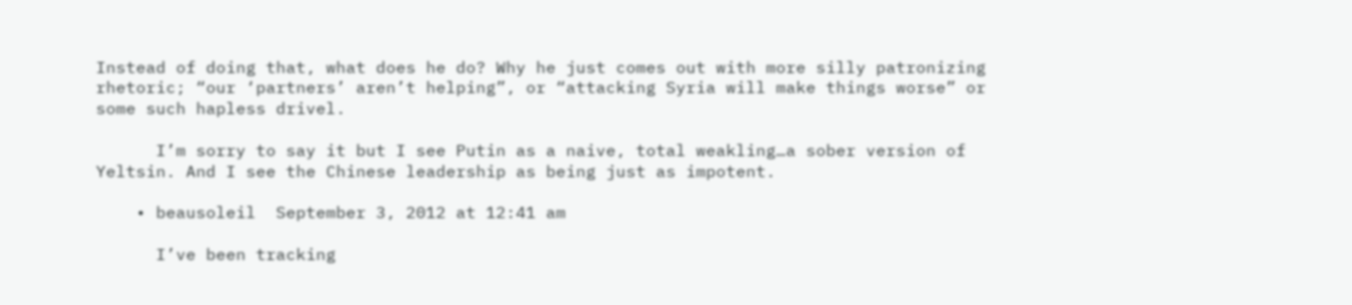Instead of doing that, what does he do? Why he just comes out with more silly patronizing rhetoric; “our ‘partners’ aren’t helping”, or “attacking Syria will make things worse” or some such hapless drivel.

      I’m sorry to say it but I see Putin as a naive, total weakling…a sober version of Yeltsin. And I see the Chinese leadership as being just as impotent.

    • beausoleil  September 3, 2012 at 12:41 am

      I’ve been tracking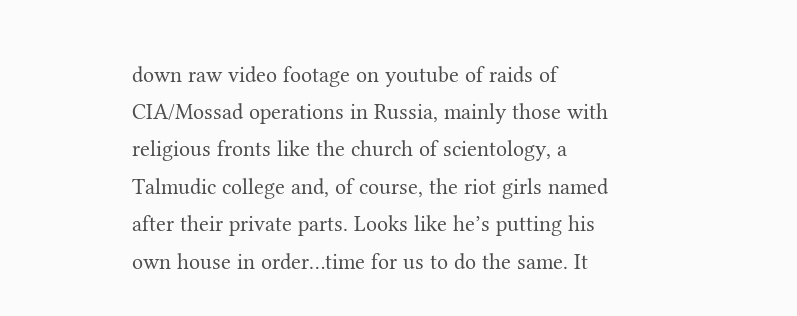down raw video footage on youtube of raids of CIA/Mossad operations in Russia, mainly those with religious fronts like the church of scientology, a Talmudic college and, of course, the riot girls named after their private parts. Looks like he’s putting his own house in order…time for us to do the same. It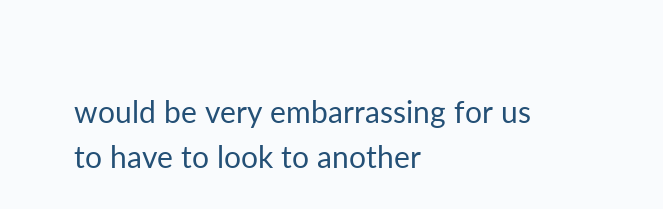would be very embarrassing for us to have to look to another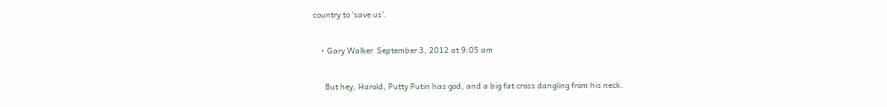country to ‘save us’.

    • Gary Walker  September 3, 2012 at 9:05 am

      But hey, Harold, Putty Putin has god, and a big fat cross dangling from his neck.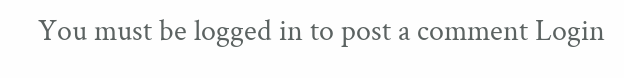You must be logged in to post a comment Login